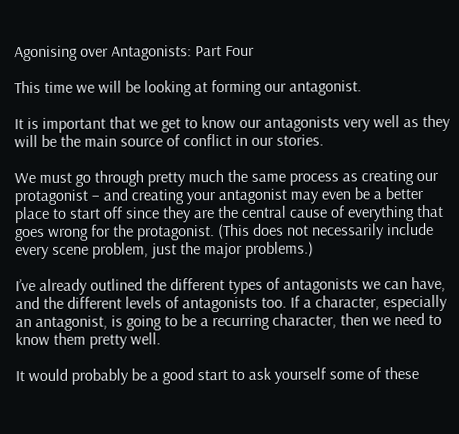Agonising over Antagonists: Part Four

This time we will be looking at forming our antagonist.

It is important that we get to know our antagonists very well as they will be the main source of conflict in our stories.

We must go through pretty much the same process as creating our protagonist – and creating your antagonist may even be a better place to start off since they are the central cause of everything that goes wrong for the protagonist. (This does not necessarily include every scene problem, just the major problems.)

I’ve already outlined the different types of antagonists we can have, and the different levels of antagonists too. If a character, especially an antagonist, is going to be a recurring character, then we need to know them pretty well.

It would probably be a good start to ask yourself some of these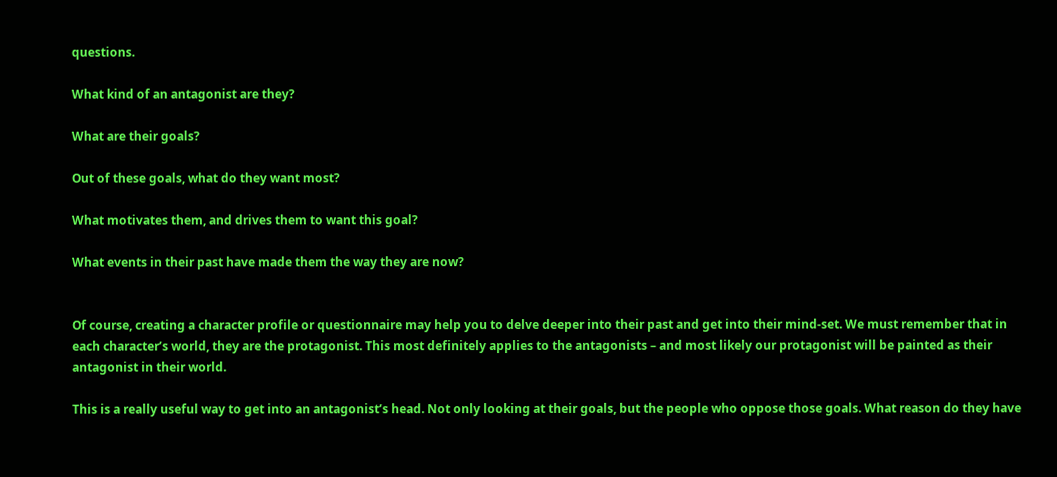questions.

What kind of an antagonist are they?

What are their goals?

Out of these goals, what do they want most?

What motivates them, and drives them to want this goal?

What events in their past have made them the way they are now?


Of course, creating a character profile or questionnaire may help you to delve deeper into their past and get into their mind-set. We must remember that in each character’s world, they are the protagonist. This most definitely applies to the antagonists – and most likely our protagonist will be painted as their antagonist in their world.

This is a really useful way to get into an antagonist’s head. Not only looking at their goals, but the people who oppose those goals. What reason do they have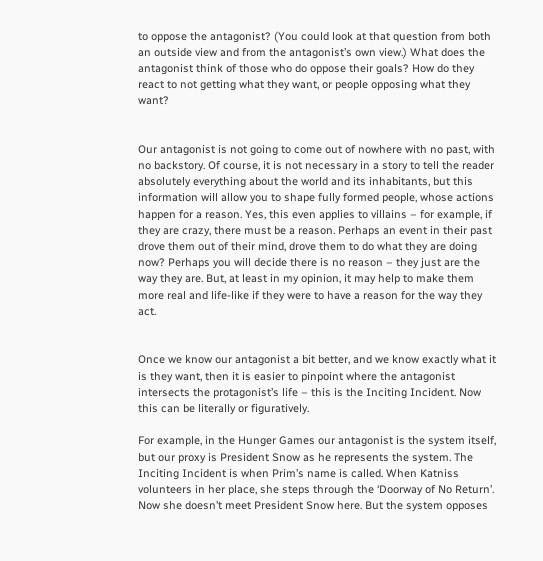to oppose the antagonist? (You could look at that question from both an outside view and from the antagonist’s own view.) What does the antagonist think of those who do oppose their goals? How do they react to not getting what they want, or people opposing what they want?


Our antagonist is not going to come out of nowhere with no past, with no backstory. Of course, it is not necessary in a story to tell the reader absolutely everything about the world and its inhabitants, but this information will allow you to shape fully formed people, whose actions happen for a reason. Yes, this even applies to villains – for example, if they are crazy, there must be a reason. Perhaps an event in their past drove them out of their mind, drove them to do what they are doing now? Perhaps you will decide there is no reason – they just are the way they are. But, at least in my opinion, it may help to make them more real and life-like if they were to have a reason for the way they act.


Once we know our antagonist a bit better, and we know exactly what it is they want, then it is easier to pinpoint where the antagonist intersects the protagonist’s life – this is the Inciting Incident. Now this can be literally or figuratively.

For example, in the Hunger Games our antagonist is the system itself, but our proxy is President Snow as he represents the system. The Inciting Incident is when Prim’s name is called. When Katniss volunteers in her place, she steps through the ‘Doorway of No Return’. Now she doesn’t meet President Snow here. But the system opposes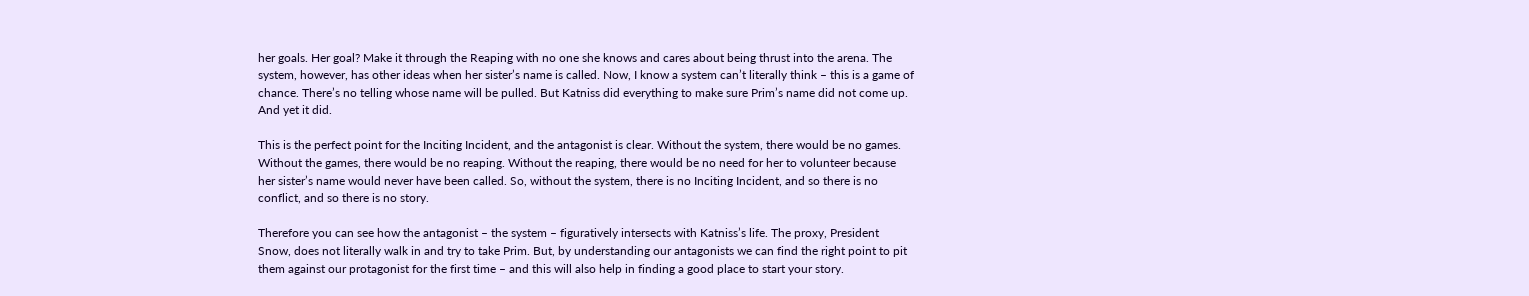her goals. Her goal? Make it through the Reaping with no one she knows and cares about being thrust into the arena. The system, however, has other ideas when her sister’s name is called. Now, I know a system can’t literally think – this is a game of chance. There’s no telling whose name will be pulled. But Katniss did everything to make sure Prim’s name did not come up. And yet it did.

This is the perfect point for the Inciting Incident, and the antagonist is clear. Without the system, there would be no games. Without the games, there would be no reaping. Without the reaping, there would be no need for her to volunteer because her sister’s name would never have been called. So, without the system, there is no Inciting Incident, and so there is no conflict, and so there is no story.

Therefore you can see how the antagonist – the system – figuratively intersects with Katniss’s life. The proxy, President Snow, does not literally walk in and try to take Prim. But, by understanding our antagonists we can find the right point to pit them against our protagonist for the first time – and this will also help in finding a good place to start your story.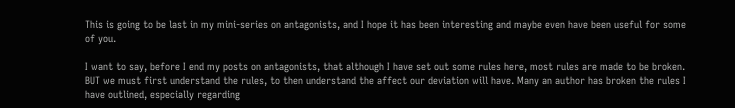This is going to be last in my mini-series on antagonists, and I hope it has been interesting and maybe even have been useful for some of you.

I want to say, before I end my posts on antagonists, that although I have set out some rules here, most rules are made to be broken. BUT we must first understand the rules, to then understand the affect our deviation will have. Many an author has broken the rules I have outlined, especially regarding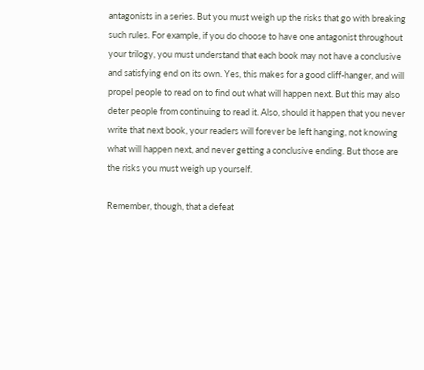antagonists in a series. But you must weigh up the risks that go with breaking such rules. For example, if you do choose to have one antagonist throughout your trilogy, you must understand that each book may not have a conclusive and satisfying end on its own. Yes, this makes for a good cliff-hanger, and will propel people to read on to find out what will happen next. But this may also deter people from continuing to read it. Also, should it happen that you never write that next book, your readers will forever be left hanging, not knowing what will happen next, and never getting a conclusive ending. But those are the risks you must weigh up yourself.

Remember, though, that a defeat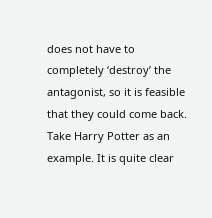does not have to completely ‘destroy’ the antagonist, so it is feasible that they could come back. Take Harry Potter as an example. It is quite clear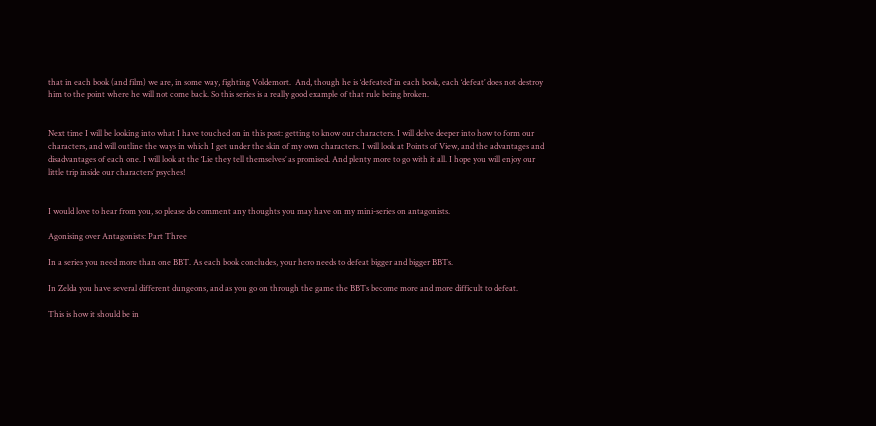that in each book (and film) we are, in some way, fighting Voldemort.  And, though he is ‘defeated’ in each book, each ‘defeat’ does not destroy him to the point where he will not come back. So this series is a really good example of that rule being broken.


Next time I will be looking into what I have touched on in this post: getting to know our characters. I will delve deeper into how to form our characters, and will outline the ways in which I get under the skin of my own characters. I will look at Points of View, and the advantages and disadvantages of each one. I will look at the ‘Lie they tell themselves’ as promised. And plenty more to go with it all. I hope you will enjoy our little trip inside our characters’ psyches!


I would love to hear from you, so please do comment any thoughts you may have on my mini-series on antagonists.

Agonising over Antagonists: Part Three

In a series you need more than one BBT. As each book concludes, your hero needs to defeat bigger and bigger BBTs.

In Zelda you have several different dungeons, and as you go on through the game the BBTs become more and more difficult to defeat.

This is how it should be in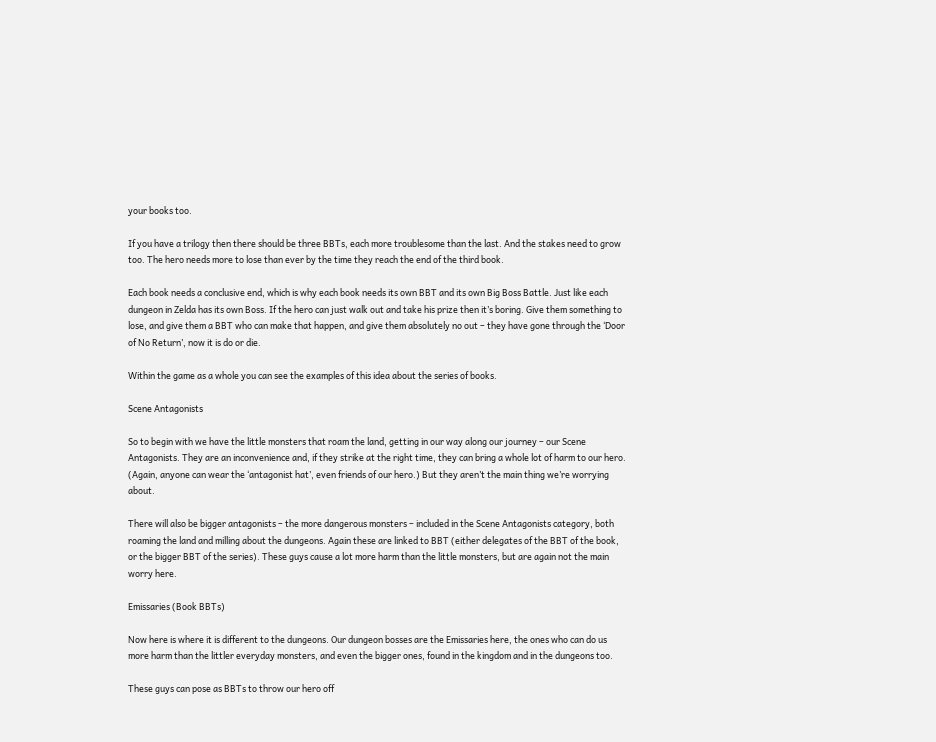your books too.

If you have a trilogy then there should be three BBTs, each more troublesome than the last. And the stakes need to grow too. The hero needs more to lose than ever by the time they reach the end of the third book.

Each book needs a conclusive end, which is why each book needs its own BBT and its own Big Boss Battle. Just like each dungeon in Zelda has its own Boss. If the hero can just walk out and take his prize then it’s boring. Give them something to lose, and give them a BBT who can make that happen, and give them absolutely no out – they have gone through the ‘Door of No Return’, now it is do or die.

Within the game as a whole you can see the examples of this idea about the series of books.

Scene Antagonists

So to begin with we have the little monsters that roam the land, getting in our way along our journey – our Scene Antagonists. They are an inconvenience and, if they strike at the right time, they can bring a whole lot of harm to our hero. (Again, anyone can wear the ‘antagonist hat’, even friends of our hero.) But they aren’t the main thing we’re worrying about.

There will also be bigger antagonists – the more dangerous monsters – included in the Scene Antagonists category, both roaming the land and milling about the dungeons. Again these are linked to BBT (either delegates of the BBT of the book, or the bigger BBT of the series). These guys cause a lot more harm than the little monsters, but are again not the main worry here.

Emissaries (Book BBTs)

Now here is where it is different to the dungeons. Our dungeon bosses are the Emissaries here, the ones who can do us more harm than the littler everyday monsters, and even the bigger ones, found in the kingdom and in the dungeons too.

These guys can pose as BBTs to throw our hero off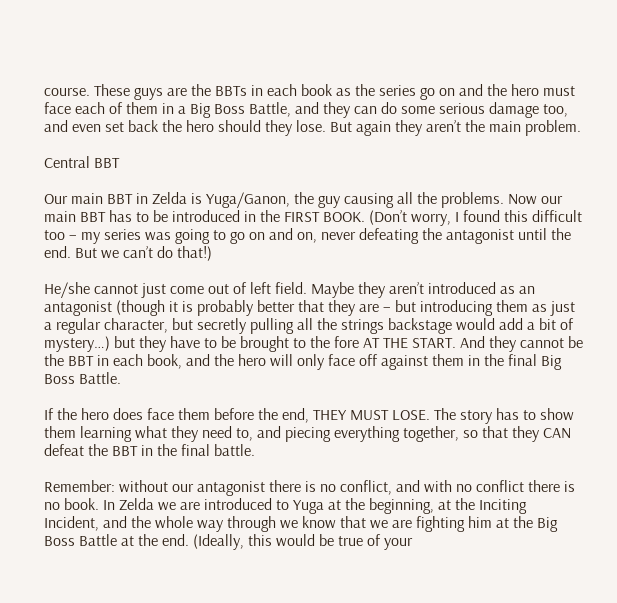course. These guys are the BBTs in each book as the series go on and the hero must face each of them in a Big Boss Battle, and they can do some serious damage too, and even set back the hero should they lose. But again they aren’t the main problem.

Central BBT

Our main BBT in Zelda is Yuga/Ganon, the guy causing all the problems. Now our main BBT has to be introduced in the FIRST BOOK. (Don’t worry, I found this difficult too – my series was going to go on and on, never defeating the antagonist until the end. But we can’t do that!)

He/she cannot just come out of left field. Maybe they aren’t introduced as an antagonist (though it is probably better that they are – but introducing them as just a regular character, but secretly pulling all the strings backstage would add a bit of mystery…) but they have to be brought to the fore AT THE START. And they cannot be the BBT in each book, and the hero will only face off against them in the final Big Boss Battle.

If the hero does face them before the end, THEY MUST LOSE. The story has to show them learning what they need to, and piecing everything together, so that they CAN defeat the BBT in the final battle.

Remember: without our antagonist there is no conflict, and with no conflict there is no book. In Zelda we are introduced to Yuga at the beginning, at the Inciting Incident, and the whole way through we know that we are fighting him at the Big Boss Battle at the end. (Ideally, this would be true of your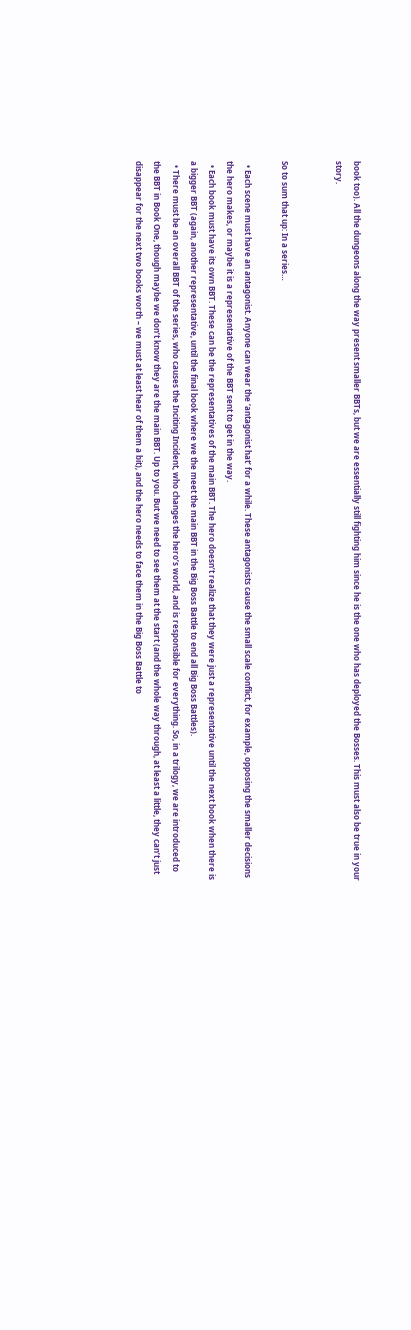book too). All the dungeons along the way present smaller BBTs, but we are essentially still fighting him since he is the one who has deployed the Bosses. This must also be true in your story.


So to sum that up: In a series…

  • Each scene must have an antagonist. Anyone can wear the ‘antagonist hat’ for a while. These antagonists cause the small scale conflict, for example, opposing the smaller decisions the hero makes, or maybe it is a representative of the BBT sent to get in the way.
  • Each book must have its own BBT. These can be the representatives of the main BBT. The hero doesn’t realize that they were just a representative until the next book when there is a bigger BBT (again, another representative, until the final book where we the meet the main BBT in the Big Boss Battle to end all Big Boss Battles).
  • There must be an overall BBT of the series, who causes the Inciting Incident, who changes the hero’s world, and is responsible for everything. So, in a trilogy, we are introduced to the BBT in Book One, though maybe we don’t know they are the main BBT. Up to you. But we need to see them at the start (and the whole way through, at least a little, they can’t just disappear for the next two books worth – we must at least hear of them a bit), and the hero needs to face them in the Big Boss Battle to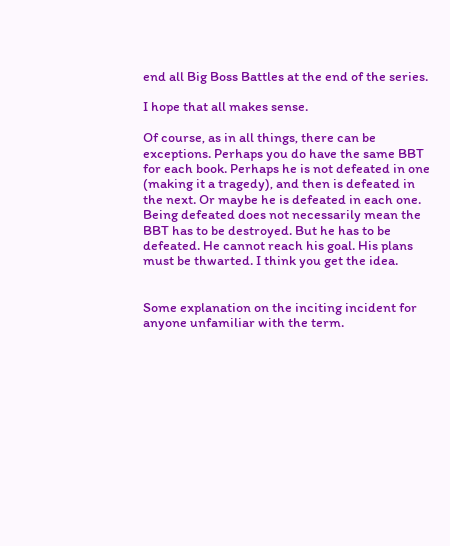end all Big Boss Battles at the end of the series.

I hope that all makes sense.

Of course, as in all things, there can be exceptions. Perhaps you do have the same BBT for each book. Perhaps he is not defeated in one (making it a tragedy), and then is defeated in the next. Or maybe he is defeated in each one. Being defeated does not necessarily mean the BBT has to be destroyed. But he has to be defeated. He cannot reach his goal. His plans must be thwarted. I think you get the idea.


Some explanation on the inciting incident for anyone unfamiliar with the term.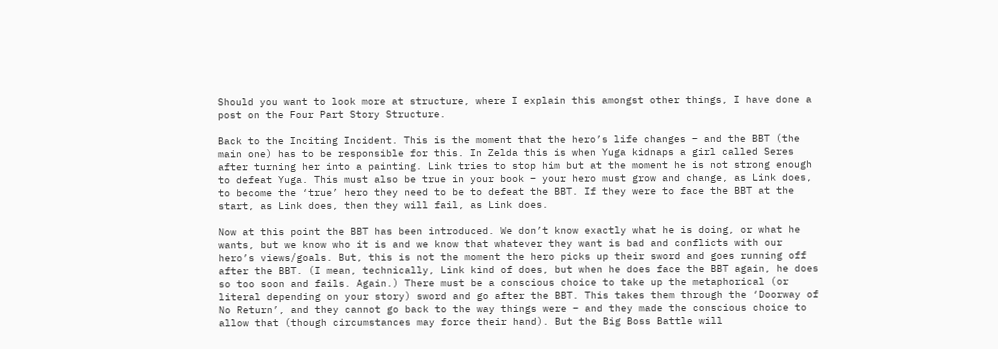Should you want to look more at structure, where I explain this amongst other things, I have done a post on the Four Part Story Structure.

Back to the Inciting Incident. This is the moment that the hero’s life changes – and the BBT (the main one) has to be responsible for this. In Zelda this is when Yuga kidnaps a girl called Seres after turning her into a painting. Link tries to stop him but at the moment he is not strong enough to defeat Yuga. This must also be true in your book – your hero must grow and change, as Link does, to become the ‘true’ hero they need to be to defeat the BBT. If they were to face the BBT at the start, as Link does, then they will fail, as Link does.

Now at this point the BBT has been introduced. We don’t know exactly what he is doing, or what he wants, but we know who it is and we know that whatever they want is bad and conflicts with our hero’s views/goals. But, this is not the moment the hero picks up their sword and goes running off after the BBT. (I mean, technically, Link kind of does, but when he does face the BBT again, he does so too soon and fails. Again.) There must be a conscious choice to take up the metaphorical (or literal depending on your story) sword and go after the BBT. This takes them through the ‘Doorway of No Return’, and they cannot go back to the way things were – and they made the conscious choice to allow that (though circumstances may force their hand). But the Big Boss Battle will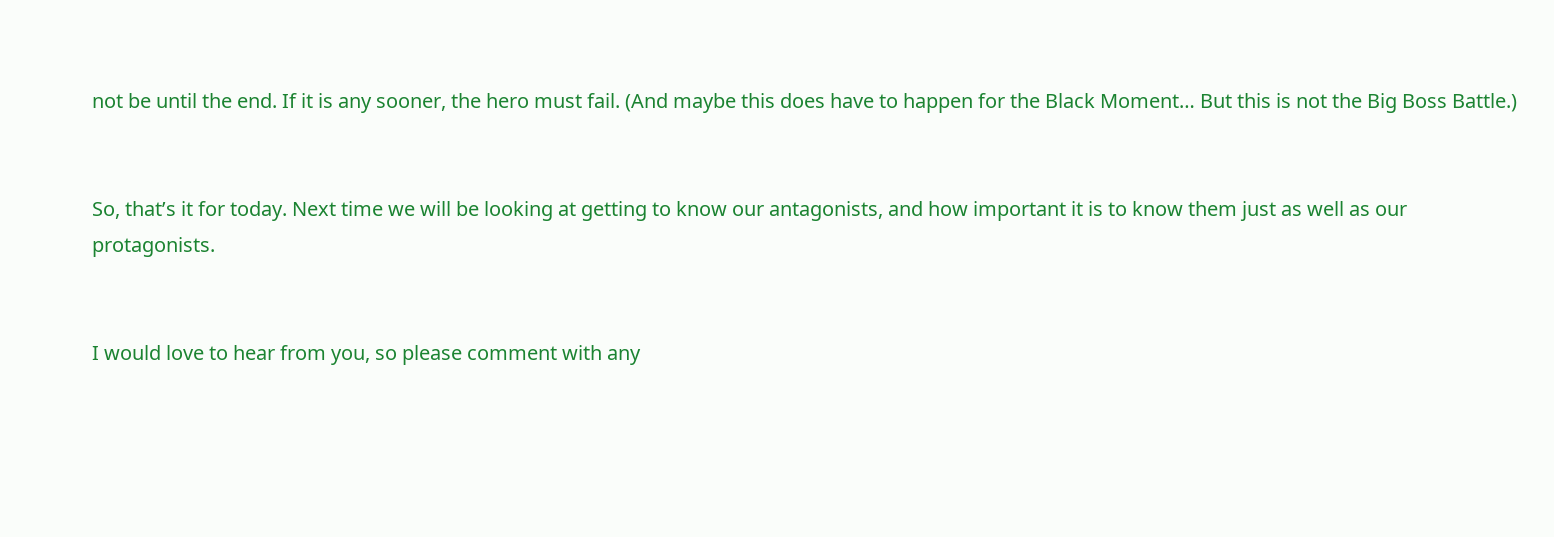not be until the end. If it is any sooner, the hero must fail. (And maybe this does have to happen for the Black Moment… But this is not the Big Boss Battle.)


So, that’s it for today. Next time we will be looking at getting to know our antagonists, and how important it is to know them just as well as our protagonists.


I would love to hear from you, so please comment with any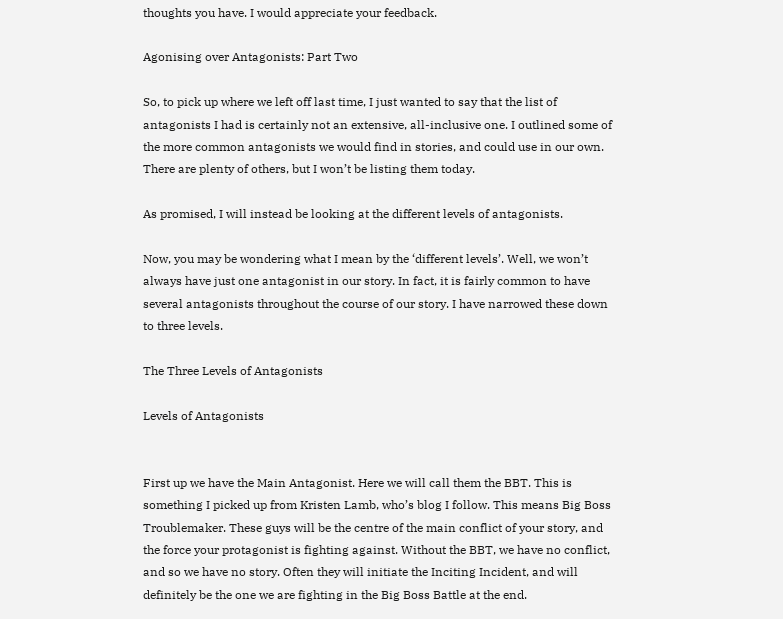thoughts you have. I would appreciate your feedback.

Agonising over Antagonists: Part Two

So, to pick up where we left off last time, I just wanted to say that the list of antagonists I had is certainly not an extensive, all-inclusive one. I outlined some of the more common antagonists we would find in stories, and could use in our own. There are plenty of others, but I won’t be listing them today.

As promised, I will instead be looking at the different levels of antagonists.

Now, you may be wondering what I mean by the ‘different levels’. Well, we won’t always have just one antagonist in our story. In fact, it is fairly common to have several antagonists throughout the course of our story. I have narrowed these down to three levels.

The Three Levels of Antagonists

Levels of Antagonists


First up we have the Main Antagonist. Here we will call them the BBT. This is something I picked up from Kristen Lamb, who’s blog I follow. This means Big Boss Troublemaker. These guys will be the centre of the main conflict of your story, and the force your protagonist is fighting against. Without the BBT, we have no conflict, and so we have no story. Often they will initiate the Inciting Incident, and will definitely be the one we are fighting in the Big Boss Battle at the end.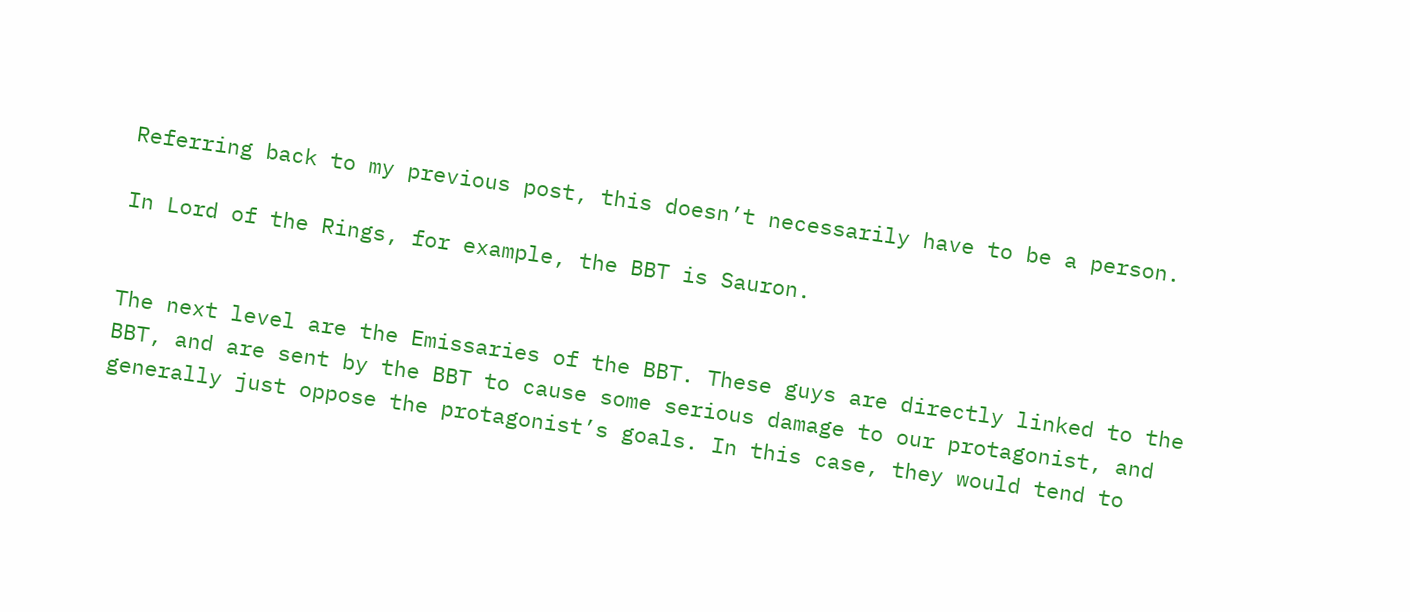Referring back to my previous post, this doesn’t necessarily have to be a person.

In Lord of the Rings, for example, the BBT is Sauron.


The next level are the Emissaries of the BBT. These guys are directly linked to the BBT, and are sent by the BBT to cause some serious damage to our protagonist, and generally just oppose the protagonist’s goals. In this case, they would tend to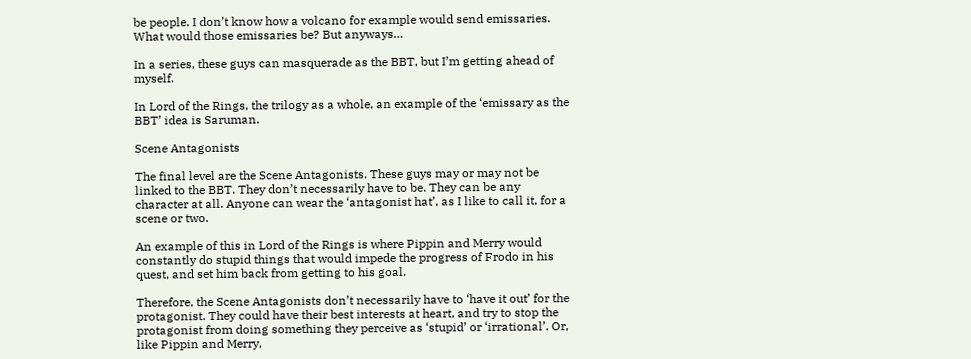be people. I don’t know how a volcano for example would send emissaries. What would those emissaries be? But anyways…

In a series, these guys can masquerade as the BBT, but I’m getting ahead of myself.

In Lord of the Rings, the trilogy as a whole, an example of the ‘emissary as the BBT’ idea is Saruman.

Scene Antagonists

The final level are the Scene Antagonists. These guys may or may not be linked to the BBT. They don’t necessarily have to be. They can be any character at all. Anyone can wear the ‘antagonist hat’, as I like to call it, for a scene or two.

An example of this in Lord of the Rings is where Pippin and Merry would constantly do stupid things that would impede the progress of Frodo in his quest, and set him back from getting to his goal.

Therefore, the Scene Antagonists don’t necessarily have to ‘have it out’ for the protagonist. They could have their best interests at heart, and try to stop the protagonist from doing something they perceive as ‘stupid’ or ‘irrational’. Or, like Pippin and Merry,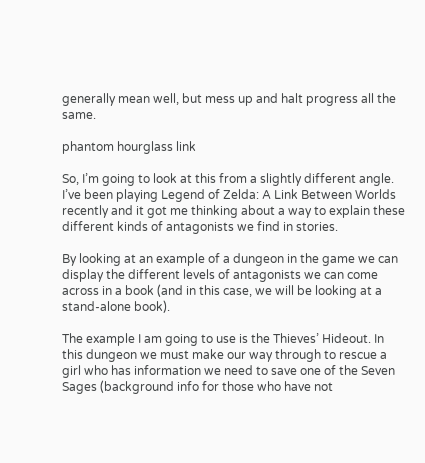generally mean well, but mess up and halt progress all the same.

phantom hourglass link

So, I’m going to look at this from a slightly different angle. I’ve been playing Legend of Zelda: A Link Between Worlds recently and it got me thinking about a way to explain these different kinds of antagonists we find in stories.

By looking at an example of a dungeon in the game we can display the different levels of antagonists we can come across in a book (and in this case, we will be looking at a stand-alone book).

The example I am going to use is the Thieves’ Hideout. In this dungeon we must make our way through to rescue a girl who has information we need to save one of the Seven Sages (background info for those who have not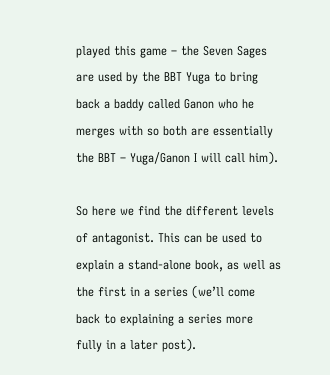played this game – the Seven Sages are used by the BBT Yuga to bring back a baddy called Ganon who he merges with so both are essentially the BBT – Yuga/Ganon I will call him).

So here we find the different levels of antagonist. This can be used to explain a stand-alone book, as well as the first in a series (we’ll come back to explaining a series more fully in a later post).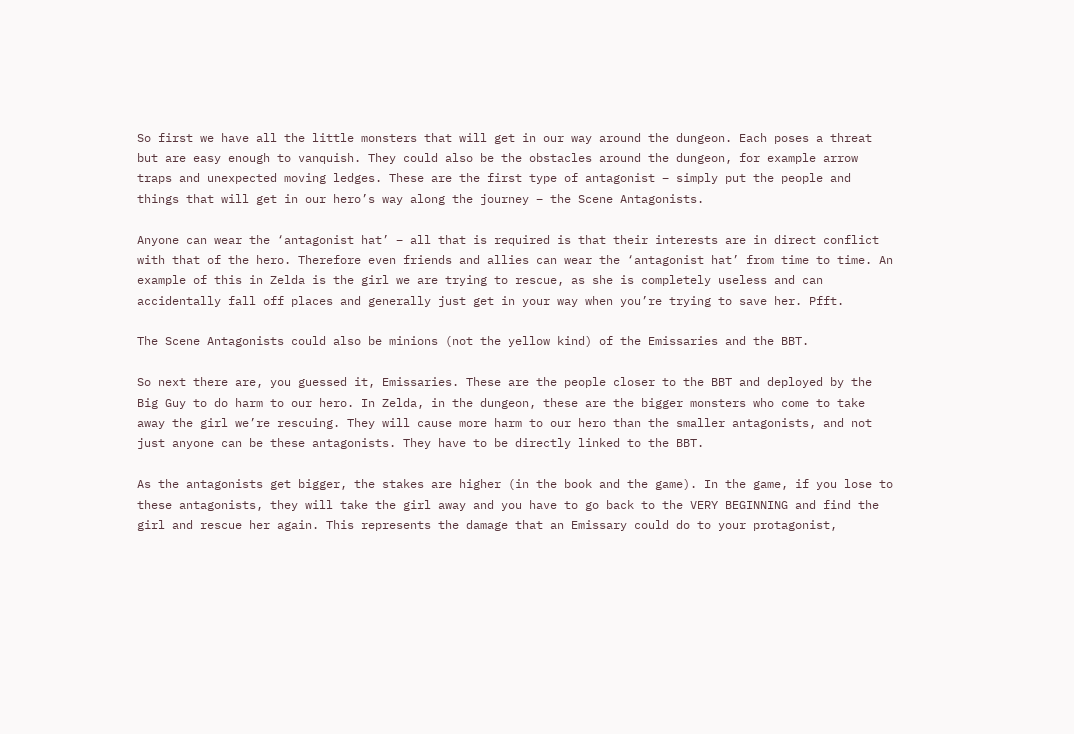So first we have all the little monsters that will get in our way around the dungeon. Each poses a threat but are easy enough to vanquish. They could also be the obstacles around the dungeon, for example arrow traps and unexpected moving ledges. These are the first type of antagonist – simply put the people and things that will get in our hero’s way along the journey – the Scene Antagonists.

Anyone can wear the ‘antagonist hat’ – all that is required is that their interests are in direct conflict with that of the hero. Therefore even friends and allies can wear the ‘antagonist hat’ from time to time. An example of this in Zelda is the girl we are trying to rescue, as she is completely useless and can accidentally fall off places and generally just get in your way when you’re trying to save her. Pfft.

The Scene Antagonists could also be minions (not the yellow kind) of the Emissaries and the BBT.

So next there are, you guessed it, Emissaries. These are the people closer to the BBT and deployed by the Big Guy to do harm to our hero. In Zelda, in the dungeon, these are the bigger monsters who come to take away the girl we’re rescuing. They will cause more harm to our hero than the smaller antagonists, and not just anyone can be these antagonists. They have to be directly linked to the BBT.

As the antagonists get bigger, the stakes are higher (in the book and the game). In the game, if you lose to these antagonists, they will take the girl away and you have to go back to the VERY BEGINNING and find the girl and rescue her again. This represents the damage that an Emissary could do to your protagonist,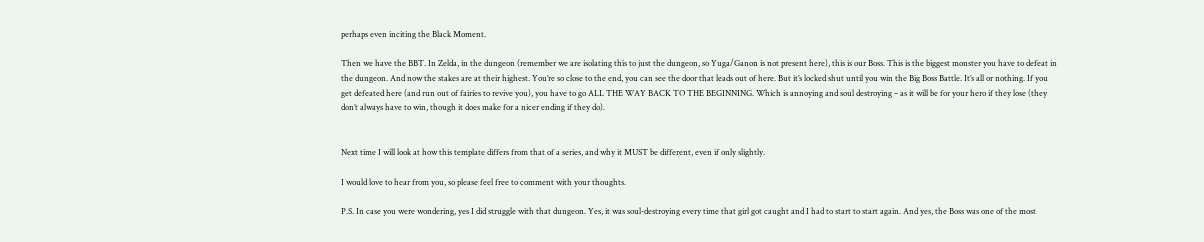perhaps even inciting the Black Moment.

Then we have the BBT. In Zelda, in the dungeon (remember we are isolating this to just the dungeon, so Yuga/Ganon is not present here), this is our Boss. This is the biggest monster you have to defeat in the dungeon. And now the stakes are at their highest. You’re so close to the end, you can see the door that leads out of here. But it’s locked shut until you win the Big Boss Battle. It’s all or nothing. If you get defeated here (and run out of fairies to revive you), you have to go ALL THE WAY BACK TO THE BEGINNING. Which is annoying and soul destroying – as it will be for your hero if they lose (they don’t always have to win, though it does make for a nicer ending if they do).


Next time I will look at how this template differs from that of a series, and why it MUST be different, even if only slightly.

I would love to hear from you, so please feel free to comment with your thoughts.

P.S. In case you were wondering, yes I did struggle with that dungeon. Yes, it was soul-destroying every time that girl got caught and I had to start to start again. And yes, the Boss was one of the most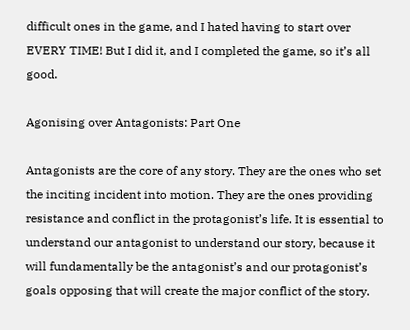difficult ones in the game, and I hated having to start over EVERY TIME! But I did it, and I completed the game, so it’s all good.

Agonising over Antagonists: Part One

Antagonists are the core of any story. They are the ones who set the inciting incident into motion. They are the ones providing resistance and conflict in the protagonist’s life. It is essential to understand our antagonist to understand our story, because it will fundamentally be the antagonist’s and our protagonist’s goals opposing that will create the major conflict of the story.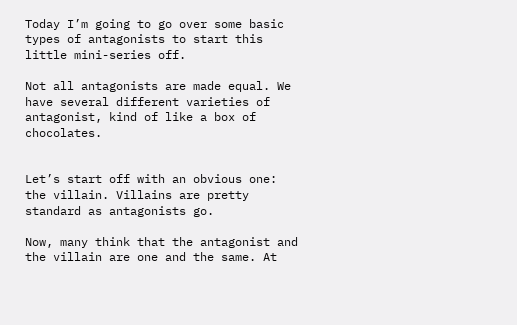Today I’m going to go over some basic types of antagonists to start this little mini-series off.

Not all antagonists are made equal. We have several different varieties of antagonist, kind of like a box of chocolates.


Let’s start off with an obvious one: the villain. Villains are pretty standard as antagonists go.

Now, many think that the antagonist and the villain are one and the same. At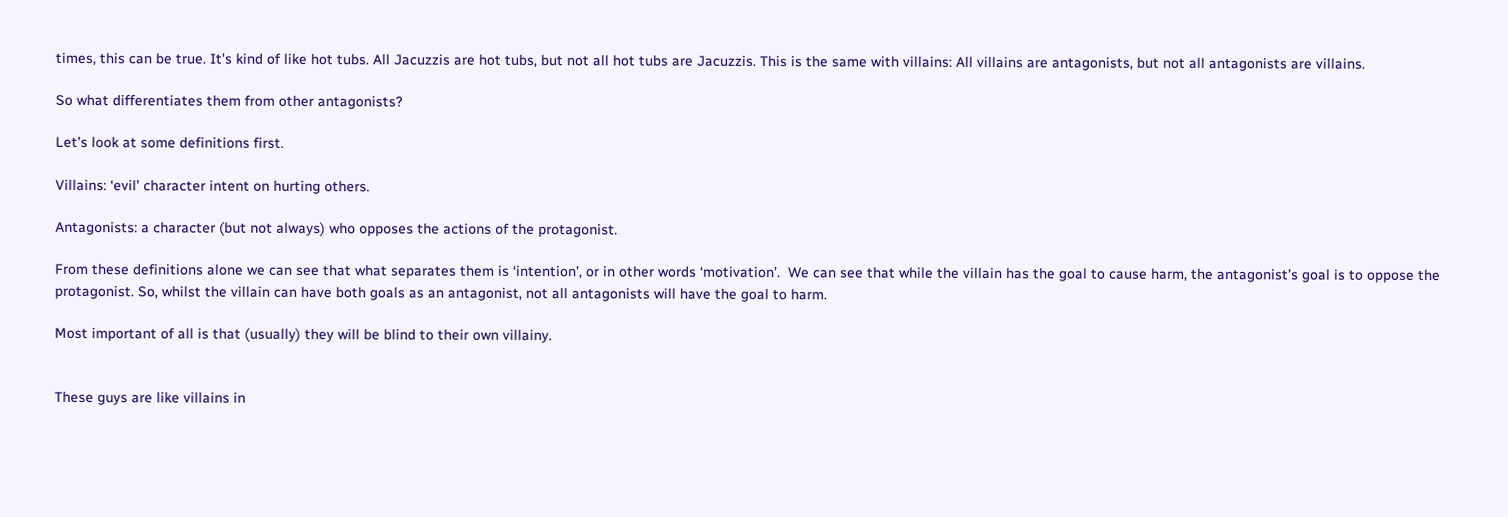times, this can be true. It’s kind of like hot tubs. All Jacuzzis are hot tubs, but not all hot tubs are Jacuzzis. This is the same with villains: All villains are antagonists, but not all antagonists are villains.

So what differentiates them from other antagonists?

Let’s look at some definitions first.

Villains: ‘evil’ character intent on hurting others.

Antagonists: a character (but not always) who opposes the actions of the protagonist.

From these definitions alone we can see that what separates them is ‘intention’, or in other words ‘motivation’.  We can see that while the villain has the goal to cause harm, the antagonist’s goal is to oppose the protagonist. So, whilst the villain can have both goals as an antagonist, not all antagonists will have the goal to harm.

Most important of all is that (usually) they will be blind to their own villainy.


These guys are like villains in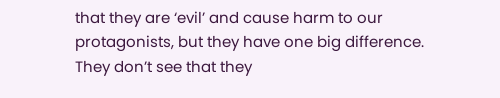that they are ‘evil’ and cause harm to our protagonists, but they have one big difference. They don’t see that they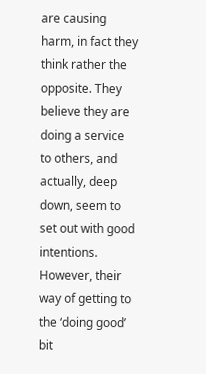are causing harm, in fact they think rather the opposite. They believe they are doing a service to others, and actually, deep down, seem to set out with good intentions. However, their way of getting to the ‘doing good’ bit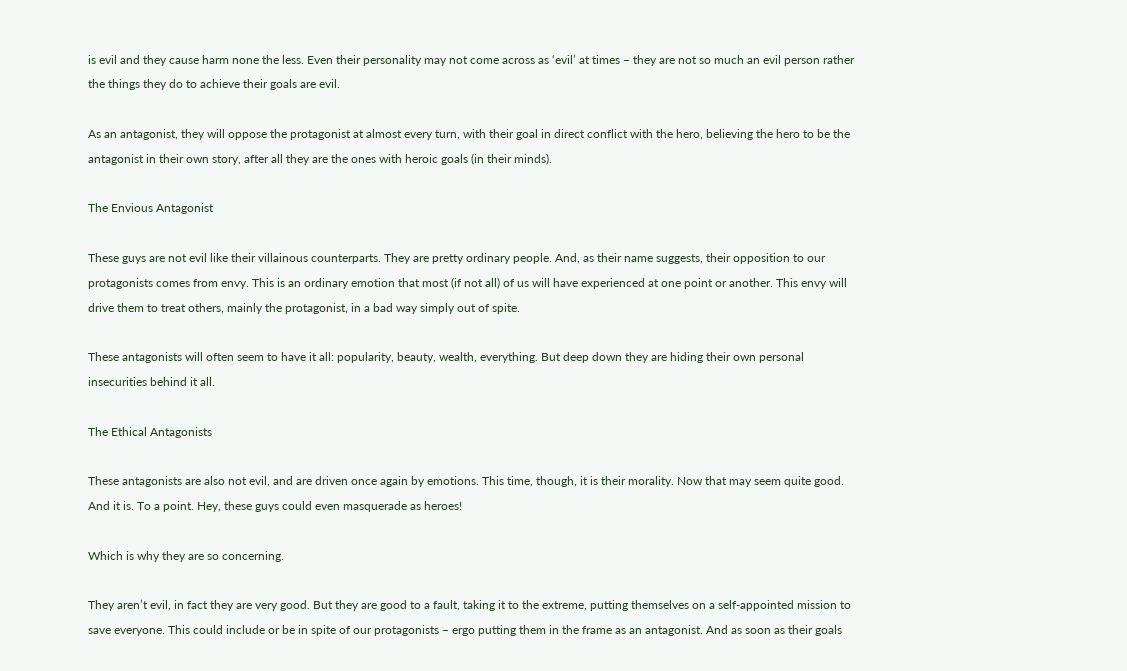is evil and they cause harm none the less. Even their personality may not come across as ‘evil’ at times – they are not so much an evil person rather the things they do to achieve their goals are evil.

As an antagonist, they will oppose the protagonist at almost every turn, with their goal in direct conflict with the hero, believing the hero to be the antagonist in their own story, after all they are the ones with heroic goals (in their minds).

The Envious Antagonist

These guys are not evil like their villainous counterparts. They are pretty ordinary people. And, as their name suggests, their opposition to our protagonists comes from envy. This is an ordinary emotion that most (if not all) of us will have experienced at one point or another. This envy will drive them to treat others, mainly the protagonist, in a bad way simply out of spite.

These antagonists will often seem to have it all: popularity, beauty, wealth, everything. But deep down they are hiding their own personal insecurities behind it all.

The Ethical Antagonists

These antagonists are also not evil, and are driven once again by emotions. This time, though, it is their morality. Now that may seem quite good. And it is. To a point. Hey, these guys could even masquerade as heroes!

Which is why they are so concerning.

They aren’t evil, in fact they are very good. But they are good to a fault, taking it to the extreme, putting themselves on a self-appointed mission to save everyone. This could include or be in spite of our protagonists – ergo putting them in the frame as an antagonist. And as soon as their goals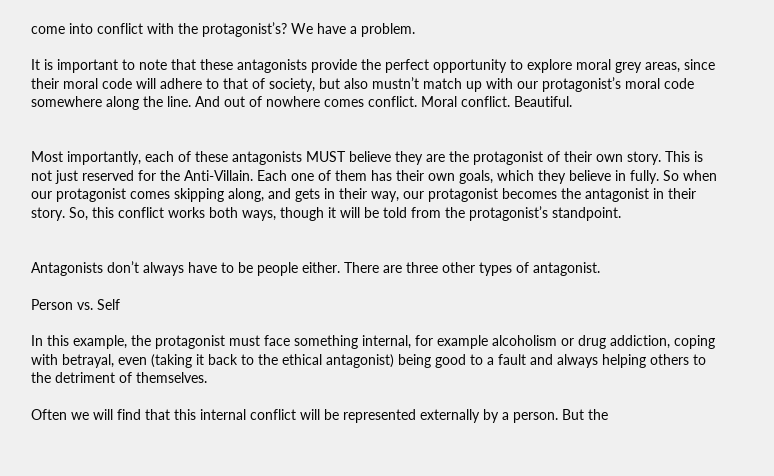come into conflict with the protagonist’s? We have a problem.

It is important to note that these antagonists provide the perfect opportunity to explore moral grey areas, since their moral code will adhere to that of society, but also mustn’t match up with our protagonist’s moral code somewhere along the line. And out of nowhere comes conflict. Moral conflict. Beautiful.


Most importantly, each of these antagonists MUST believe they are the protagonist of their own story. This is not just reserved for the Anti-Villain. Each one of them has their own goals, which they believe in fully. So when our protagonist comes skipping along, and gets in their way, our protagonist becomes the antagonist in their story. So, this conflict works both ways, though it will be told from the protagonist’s standpoint.


Antagonists don’t always have to be people either. There are three other types of antagonist.

Person vs. Self

In this example, the protagonist must face something internal, for example alcoholism or drug addiction, coping with betrayal, even (taking it back to the ethical antagonist) being good to a fault and always helping others to the detriment of themselves.

Often we will find that this internal conflict will be represented externally by a person. But the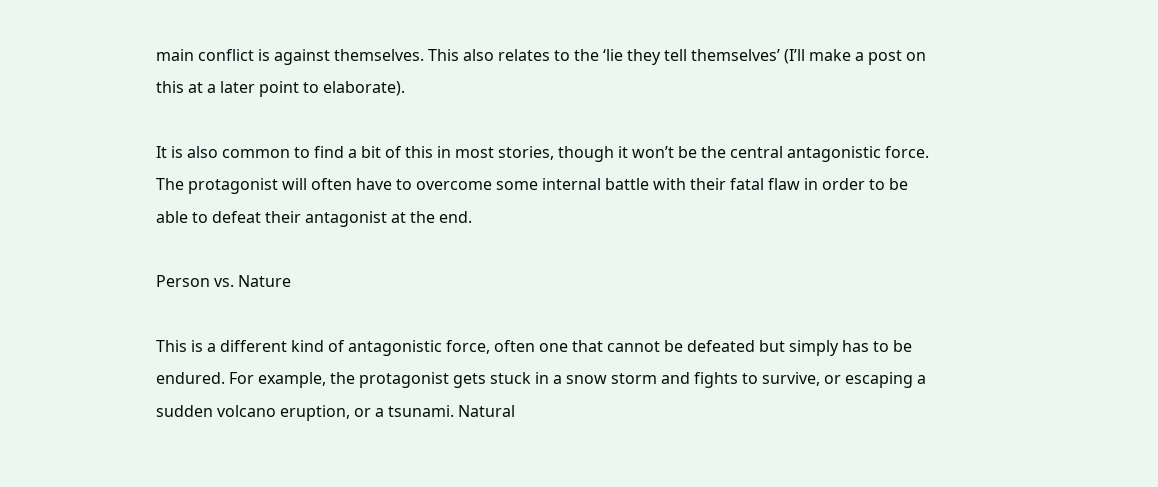main conflict is against themselves. This also relates to the ‘lie they tell themselves’ (I’ll make a post on this at a later point to elaborate).

It is also common to find a bit of this in most stories, though it won’t be the central antagonistic force. The protagonist will often have to overcome some internal battle with their fatal flaw in order to be able to defeat their antagonist at the end.

Person vs. Nature

This is a different kind of antagonistic force, often one that cannot be defeated but simply has to be endured. For example, the protagonist gets stuck in a snow storm and fights to survive, or escaping a sudden volcano eruption, or a tsunami. Natural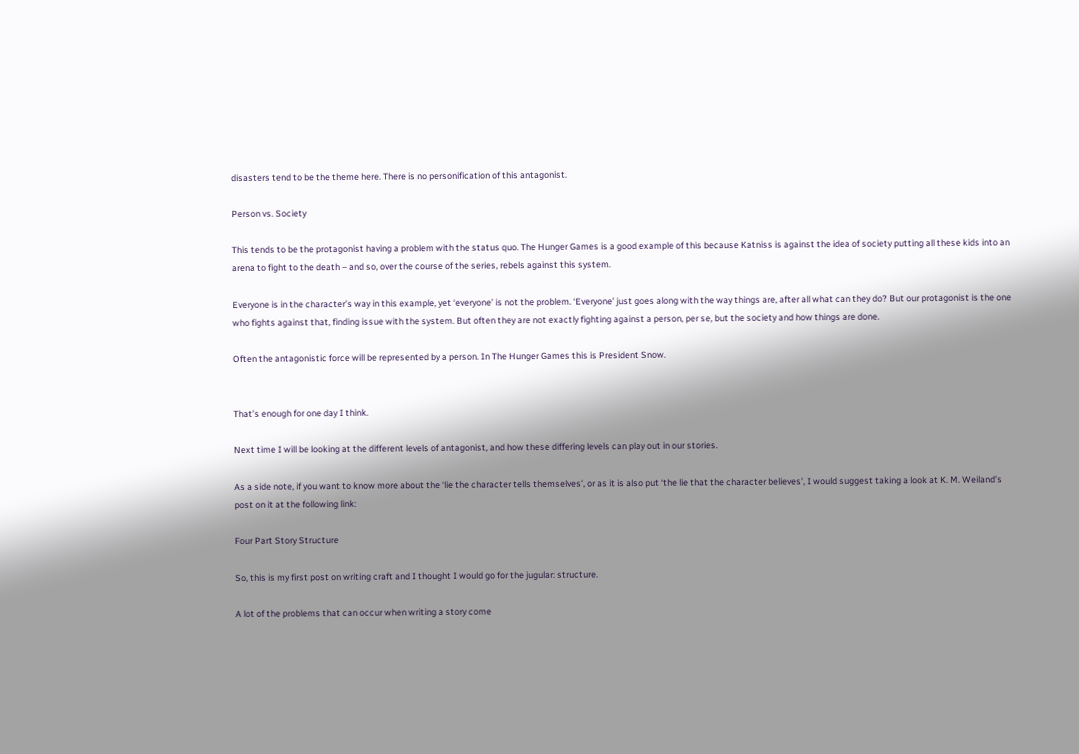disasters tend to be the theme here. There is no personification of this antagonist.

Person vs. Society

This tends to be the protagonist having a problem with the status quo. The Hunger Games is a good example of this because Katniss is against the idea of society putting all these kids into an arena to fight to the death – and so, over the course of the series, rebels against this system.

Everyone is in the character’s way in this example, yet ‘everyone’ is not the problem. ‘Everyone’ just goes along with the way things are, after all what can they do? But our protagonist is the one who fights against that, finding issue with the system. But often they are not exactly fighting against a person, per se, but the society and how things are done.

Often the antagonistic force will be represented by a person. In The Hunger Games this is President Snow.


That’s enough for one day I think.

Next time I will be looking at the different levels of antagonist, and how these differing levels can play out in our stories.

As a side note, if you want to know more about the ‘lie the character tells themselves’, or as it is also put ‘the lie that the character believes’, I would suggest taking a look at K. M. Weiland’s post on it at the following link:

Four Part Story Structure

So, this is my first post on writing craft and I thought I would go for the jugular: structure.

A lot of the problems that can occur when writing a story come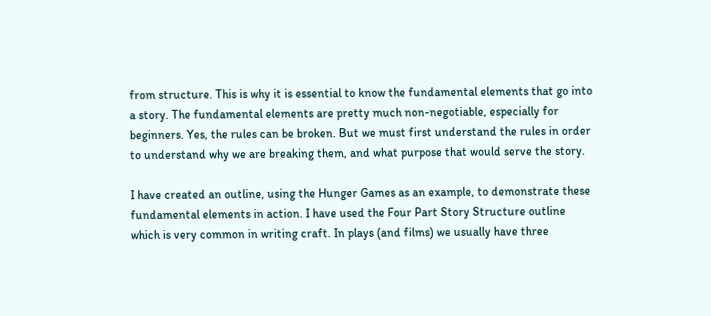from structure. This is why it is essential to know the fundamental elements that go into a story. The fundamental elements are pretty much non-negotiable, especially for beginners. Yes, the rules can be broken. But we must first understand the rules in order to understand why we are breaking them, and what purpose that would serve the story.

I have created an outline, using the Hunger Games as an example, to demonstrate these fundamental elements in action. I have used the Four Part Story Structure outline which is very common in writing craft. In plays (and films) we usually have three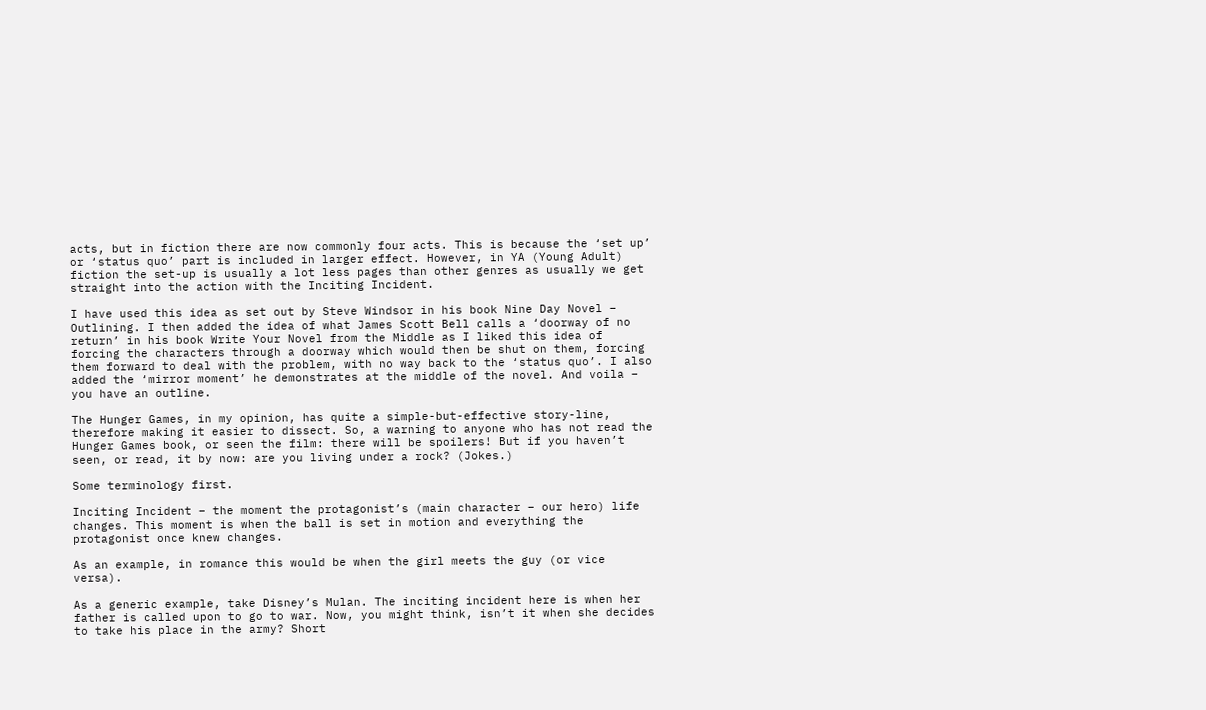acts, but in fiction there are now commonly four acts. This is because the ‘set up’ or ‘status quo’ part is included in larger effect. However, in YA (Young Adult) fiction the set-up is usually a lot less pages than other genres as usually we get straight into the action with the Inciting Incident.

I have used this idea as set out by Steve Windsor in his book Nine Day Novel – Outlining. I then added the idea of what James Scott Bell calls a ‘doorway of no return’ in his book Write Your Novel from the Middle as I liked this idea of forcing the characters through a doorway which would then be shut on them, forcing them forward to deal with the problem, with no way back to the ‘status quo’. I also added the ‘mirror moment’ he demonstrates at the middle of the novel. And voila – you have an outline.

The Hunger Games, in my opinion, has quite a simple-but-effective story-line, therefore making it easier to dissect. So, a warning to anyone who has not read the Hunger Games book, or seen the film: there will be spoilers! But if you haven’t seen, or read, it by now: are you living under a rock? (Jokes.)

Some terminology first.

Inciting Incident – the moment the protagonist’s (main character – our hero) life changes. This moment is when the ball is set in motion and everything the protagonist once knew changes.

As an example, in romance this would be when the girl meets the guy (or vice versa).

As a generic example, take Disney’s Mulan. The inciting incident here is when her father is called upon to go to war. Now, you might think, isn’t it when she decides to take his place in the army? Short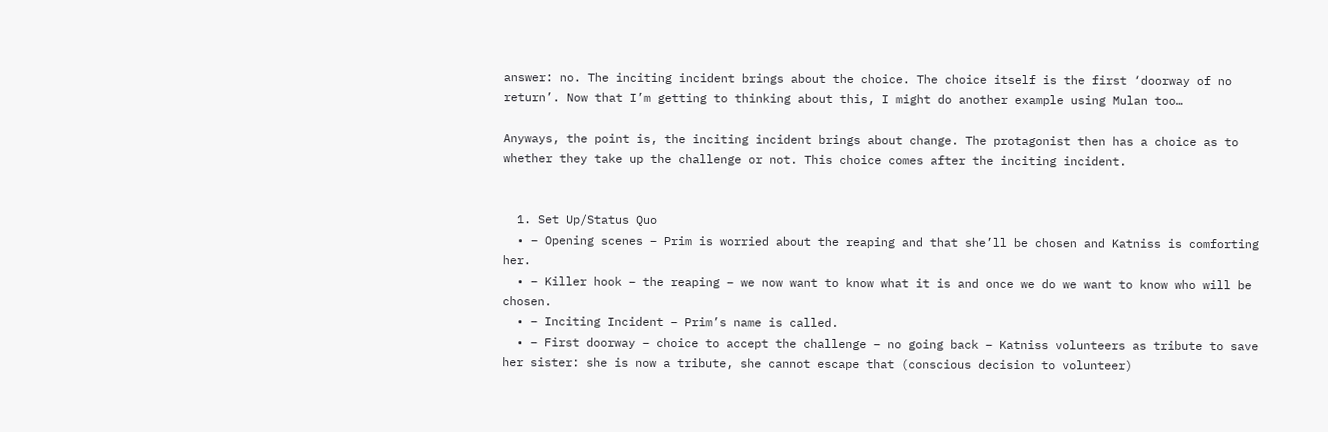answer: no. The inciting incident brings about the choice. The choice itself is the first ‘doorway of no return’. Now that I’m getting to thinking about this, I might do another example using Mulan too…

Anyways, the point is, the inciting incident brings about change. The protagonist then has a choice as to whether they take up the challenge or not. This choice comes after the inciting incident.


  1. Set Up/Status Quo
  • – Opening scenes – Prim is worried about the reaping and that she’ll be chosen and Katniss is comforting her.
  • – Killer hook – the reaping – we now want to know what it is and once we do we want to know who will be chosen.
  • – Inciting Incident – Prim’s name is called.
  • – First doorway – choice to accept the challenge – no going back – Katniss volunteers as tribute to save her sister: she is now a tribute, she cannot escape that (conscious decision to volunteer)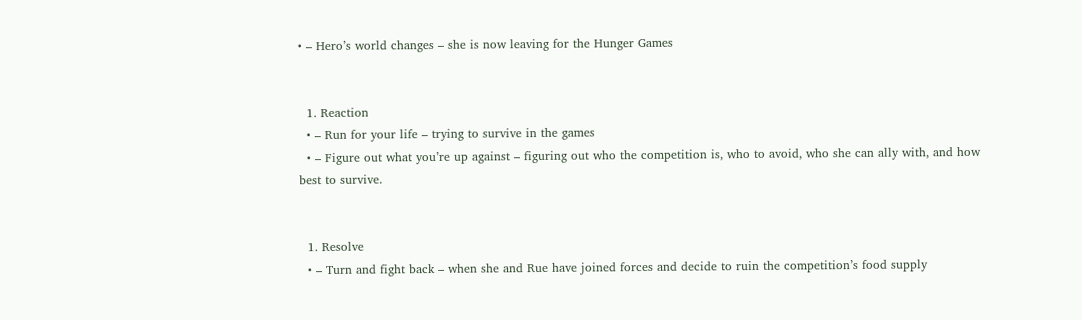• – Hero’s world changes – she is now leaving for the Hunger Games


  1. Reaction
  • – Run for your life – trying to survive in the games
  • – Figure out what you’re up against – figuring out who the competition is, who to avoid, who she can ally with, and how best to survive.


  1. Resolve
  • – Turn and fight back – when she and Rue have joined forces and decide to ruin the competition’s food supply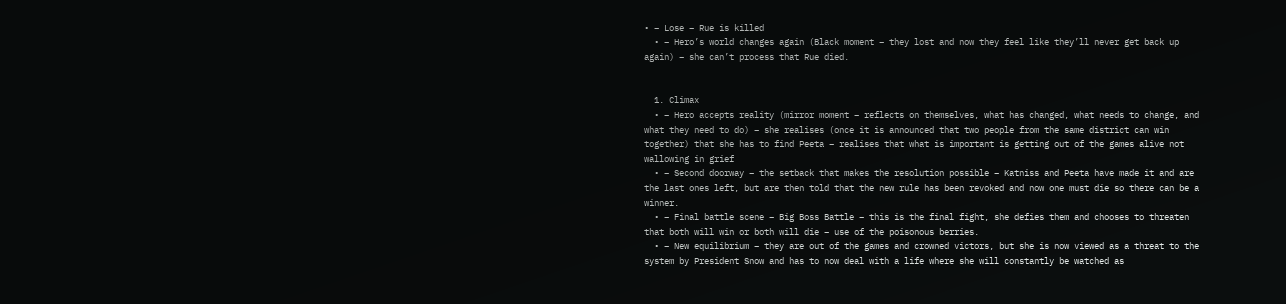• – Lose – Rue is killed
  • – Hero’s world changes again (Black moment – they lost and now they feel like they’ll never get back up again) – she can’t process that Rue died.


  1. Climax
  • – Hero accepts reality (mirror moment – reflects on themselves, what has changed, what needs to change, and what they need to do) – she realises (once it is announced that two people from the same district can win together) that she has to find Peeta – realises that what is important is getting out of the games alive not wallowing in grief
  • – Second doorway – the setback that makes the resolution possible – Katniss and Peeta have made it and are the last ones left, but are then told that the new rule has been revoked and now one must die so there can be a winner.
  • – Final battle scene – Big Boss Battle – this is the final fight, she defies them and chooses to threaten that both will win or both will die – use of the poisonous berries.
  • – New equilibrium – they are out of the games and crowned victors, but she is now viewed as a threat to the system by President Snow and has to now deal with a life where she will constantly be watched as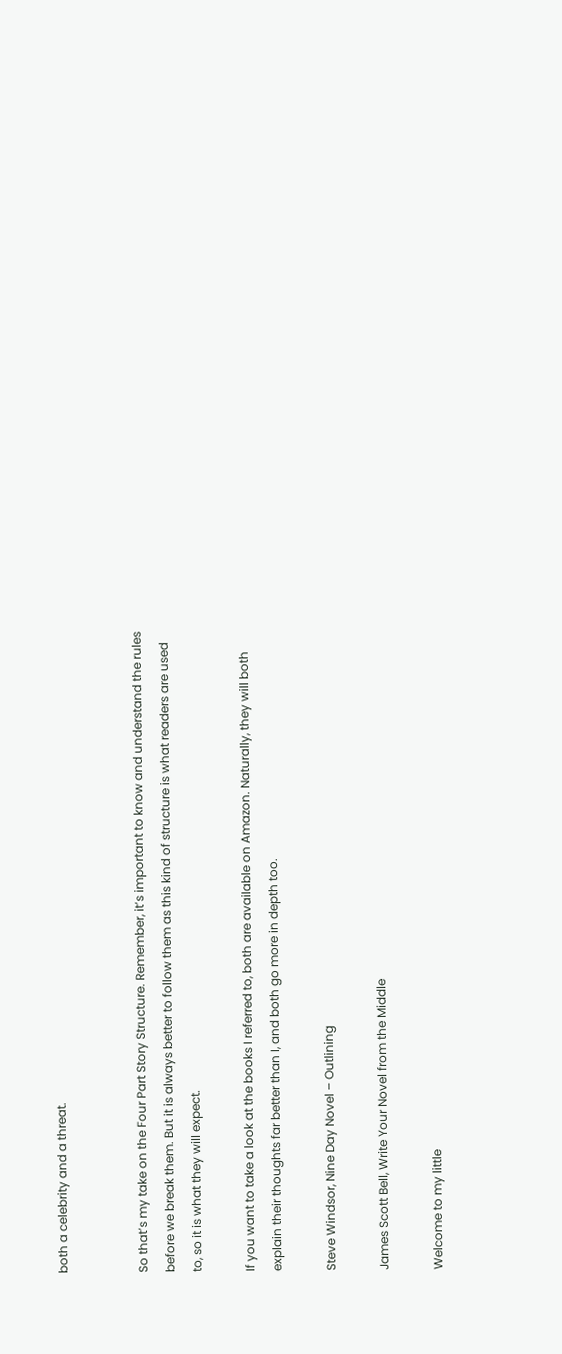both a celebrity and a threat.


So that’s my take on the Four Part Story Structure. Remember, it’s important to know and understand the rules before we break them. But it is always better to follow them as this kind of structure is what readers are used to, so it is what they will expect.

If you want to take a look at the books I referred to, both are available on Amazon. Naturally, they will both explain their thoughts far better than I, and both go more in depth too.

Steve Windsor, Nine Day Novel – Outlining

James Scott Bell, Write Your Novel from the Middle

Welcome to my little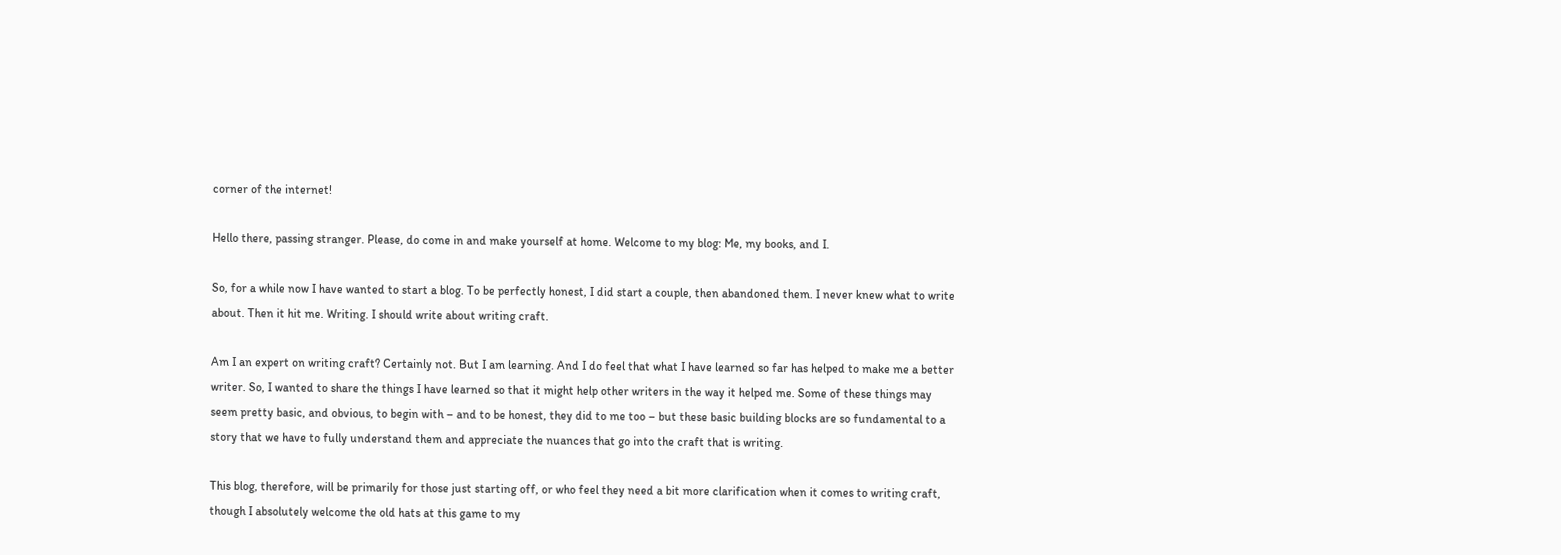corner of the internet!

Hello there, passing stranger. Please, do come in and make yourself at home. Welcome to my blog: Me, my books, and I.

So, for a while now I have wanted to start a blog. To be perfectly honest, I did start a couple, then abandoned them. I never knew what to write about. Then it hit me. Writing. I should write about writing craft.

Am I an expert on writing craft? Certainly not. But I am learning. And I do feel that what I have learned so far has helped to make me a better writer. So, I wanted to share the things I have learned so that it might help other writers in the way it helped me. Some of these things may seem pretty basic, and obvious, to begin with – and to be honest, they did to me too – but these basic building blocks are so fundamental to a story that we have to fully understand them and appreciate the nuances that go into the craft that is writing.

This blog, therefore, will be primarily for those just starting off, or who feel they need a bit more clarification when it comes to writing craft, though I absolutely welcome the old hats at this game to my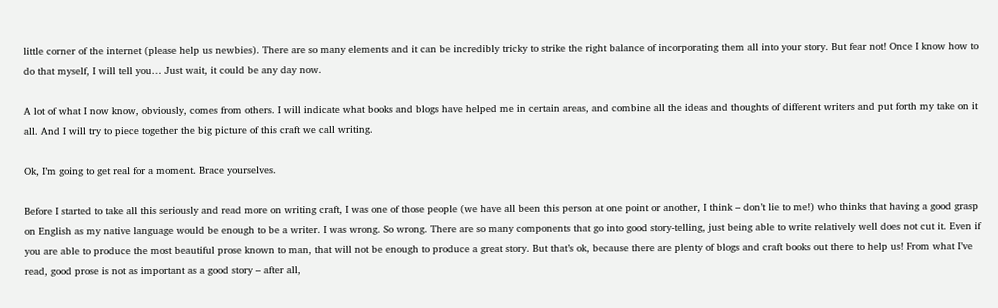little corner of the internet (please help us newbies). There are so many elements and it can be incredibly tricky to strike the right balance of incorporating them all into your story. But fear not! Once I know how to do that myself, I will tell you… Just wait, it could be any day now.

A lot of what I now know, obviously, comes from others. I will indicate what books and blogs have helped me in certain areas, and combine all the ideas and thoughts of different writers and put forth my take on it all. And I will try to piece together the big picture of this craft we call writing.

Ok, I’m going to get real for a moment. Brace yourselves.

Before I started to take all this seriously and read more on writing craft, I was one of those people (we have all been this person at one point or another, I think – don’t lie to me!) who thinks that having a good grasp on English as my native language would be enough to be a writer. I was wrong. So wrong. There are so many components that go into good story-telling, just being able to write relatively well does not cut it. Even if you are able to produce the most beautiful prose known to man, that will not be enough to produce a great story. But that’s ok, because there are plenty of blogs and craft books out there to help us! From what I’ve read, good prose is not as important as a good story – after all,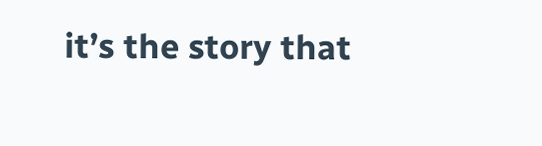it’s the story that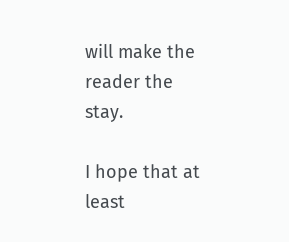will make the reader the stay.

I hope that at least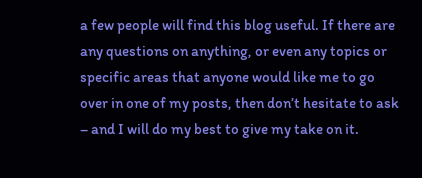a few people will find this blog useful. If there are any questions on anything, or even any topics or specific areas that anyone would like me to go over in one of my posts, then don’t hesitate to ask – and I will do my best to give my take on it.